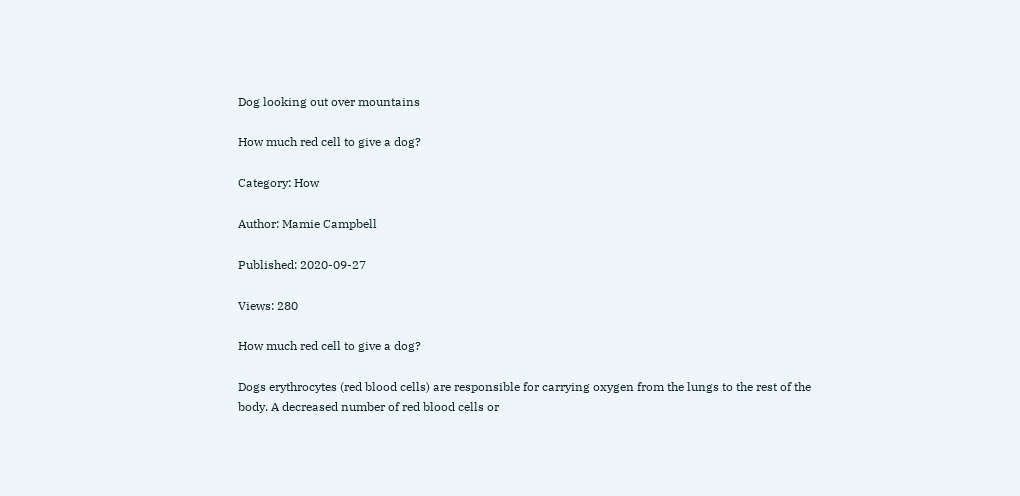Dog looking out over mountains

How much red cell to give a dog?

Category: How

Author: Mamie Campbell

Published: 2020-09-27

Views: 280

How much red cell to give a dog?

Dogs erythrocytes (red blood cells) are responsible for carrying oxygen from the lungs to the rest of the body. A decreased number of red blood cells or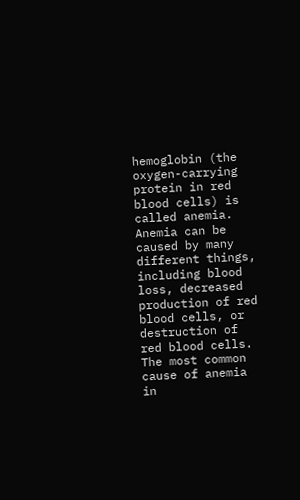hemoglobin (the oxygen-carrying protein in red blood cells) is called anemia. Anemia can be caused by many different things, including blood loss, decreased production of red blood cells, or destruction of red blood cells. The most common cause of anemia in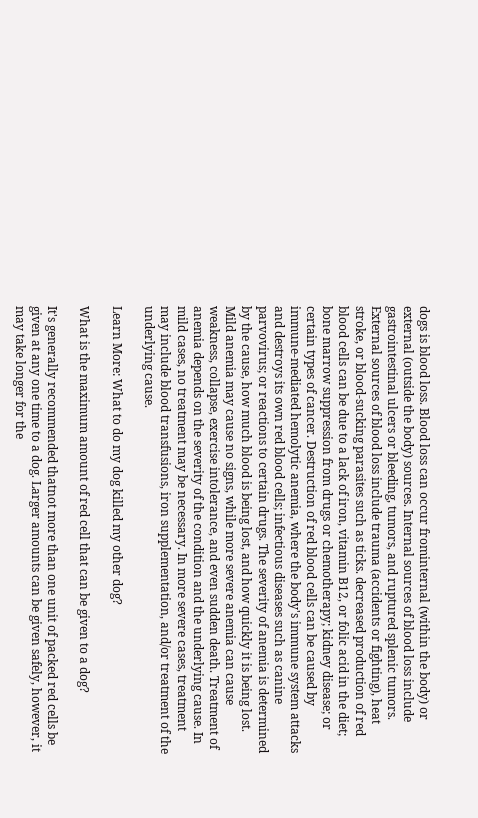dogs is blood loss. Blood loss can occur frominternal (within the body) or external (outside the body) sources. Internal sources of blood loss include gastrointestinal ulcers or bleeding, tumors, and ruptured splenic tumors. External sources of blood loss include trauma (accidents or fighting), heat stroke, or blood-sucking parasites such as ticks. decreased production of red blood cells can be due to a lack of iron, vitamin B12, or folic acid in the diet; bone marrow suppression from drugs or chemotherapy; kidney disease; or certain types of cancer. Destruction of red blood cells can be caused by immune-mediated hemolytic anemia, where the body's immune system attacks and destroys its own red blood cells; infectious diseases such as canine parvovirus; or reactions to certain drugs. The severity of anemia is determined by the cause, how much blood is being lost, and how quickly it is being lost. Mild anemia may cause no signs, while more severe anemia can cause weakness, collapse, exercise intolerance, and even sudden death. Treatment of anemia depends on the severity of the condition and the underlying cause. In mild cases, no treatment may be necessary. In more severe cases, treatment may include blood transfusions, iron supplementation, and/or treatment of the underlying cause.

Learn More: What to do my dog killed my other dog?

What is the maximum amount of red cell that can be given to a dog?

It's generally recommended thatnot more than one unit of packed red cells be given at any one time to a dog. Larger amounts can be given safely, however, it may take longer for the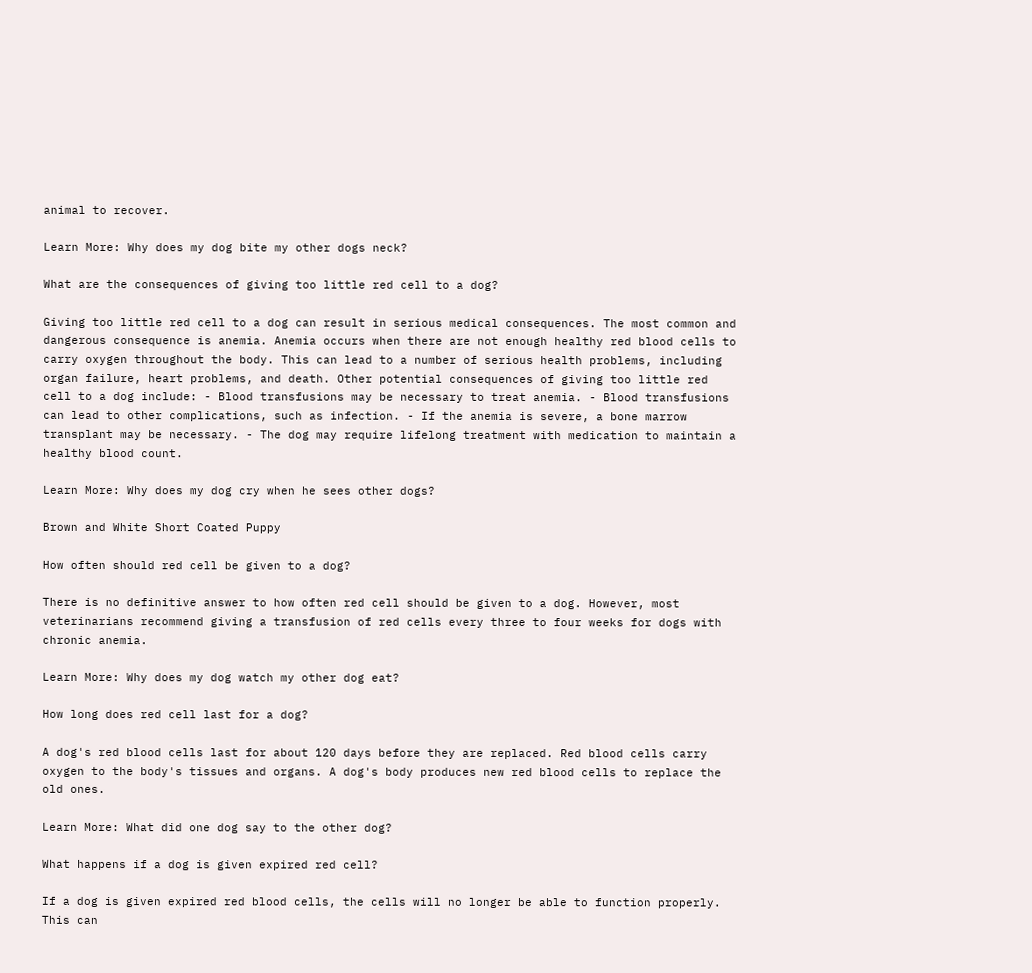animal to recover.

Learn More: Why does my dog bite my other dogs neck?

What are the consequences of giving too little red cell to a dog?

Giving too little red cell to a dog can result in serious medical consequences. The most common and dangerous consequence is anemia. Anemia occurs when there are not enough healthy red blood cells to carry oxygen throughout the body. This can lead to a number of serious health problems, including organ failure, heart problems, and death. Other potential consequences of giving too little red cell to a dog include: - Blood transfusions may be necessary to treat anemia. - Blood transfusions can lead to other complications, such as infection. - If the anemia is severe, a bone marrow transplant may be necessary. - The dog may require lifelong treatment with medication to maintain a healthy blood count.

Learn More: Why does my dog cry when he sees other dogs?

Brown and White Short Coated Puppy

How often should red cell be given to a dog?

There is no definitive answer to how often red cell should be given to a dog. However, most veterinarians recommend giving a transfusion of red cells every three to four weeks for dogs with chronic anemia.

Learn More: Why does my dog watch my other dog eat?

How long does red cell last for a dog?

A dog's red blood cells last for about 120 days before they are replaced. Red blood cells carry oxygen to the body's tissues and organs. A dog's body produces new red blood cells to replace the old ones.

Learn More: What did one dog say to the other dog?

What happens if a dog is given expired red cell?

If a dog is given expired red blood cells, the cells will no longer be able to function properly. This can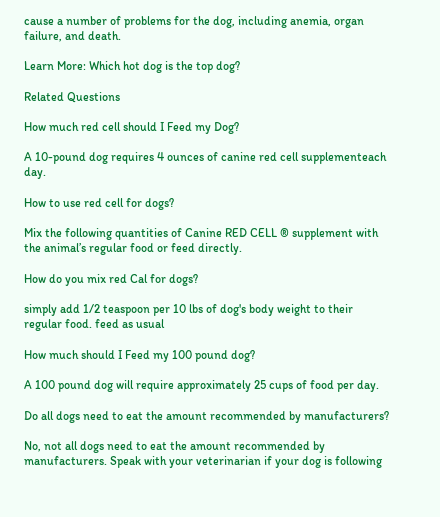cause a number of problems for the dog, including anemia, organ failure, and death.

Learn More: Which hot dog is the top dog?

Related Questions

How much red cell should I Feed my Dog?

A 10-pound dog requires 4 ounces of canine red cell supplementeach day.

How to use red cell for dogs?

Mix the following quantities of Canine RED CELL ® supplement with the animal’s regular food or feed directly.

How do you mix red Cal for dogs?

simply add 1/2 teaspoon per 10 lbs of dog's body weight to their regular food. feed as usual

How much should I Feed my 100 pound dog?

A 100 pound dog will require approximately 25 cups of food per day.

Do all dogs need to eat the amount recommended by manufacturers?

No, not all dogs need to eat the amount recommended by manufacturers. Speak with your veterinarian if your dog is following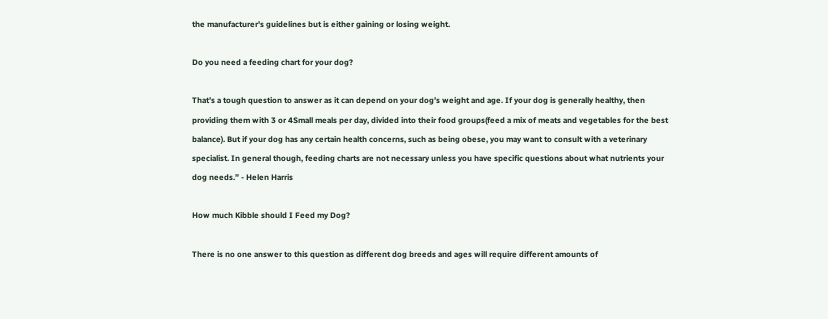the manufacturer's guidelines but is either gaining or losing weight.

Do you need a feeding chart for your dog?

That’s a tough question to answer as it can depend on your dog’s weight and age. If your dog is generally healthy, then providing them with 3 or 4Small meals per day, divided into their food groups(feed a mix of meats and vegetables for the best balance). But if your dog has any certain health concerns, such as being obese, you may want to consult with a veterinary specialist. In general though, feeding charts are not necessary unless you have specific questions about what nutrients your dog needs.” - Helen Harris

How much Kibble should I Feed my Dog?

There is no one answer to this question as different dog breeds and ages will require different amounts of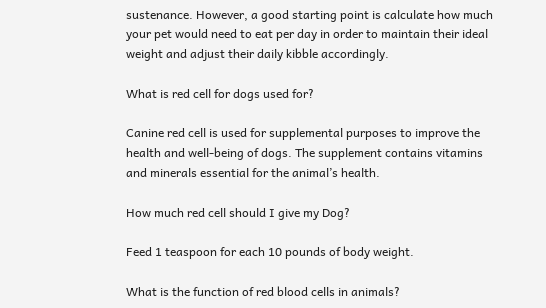sustenance. However, a good starting point is calculate how much your pet would need to eat per day in order to maintain their ideal weight and adjust their daily kibble accordingly.

What is red cell for dogs used for?

Canine red cell is used for supplemental purposes to improve the health and well-being of dogs. The supplement contains vitamins and minerals essential for the animal’s health.

How much red cell should I give my Dog?

Feed 1 teaspoon for each 10 pounds of body weight.

What is the function of red blood cells in animals?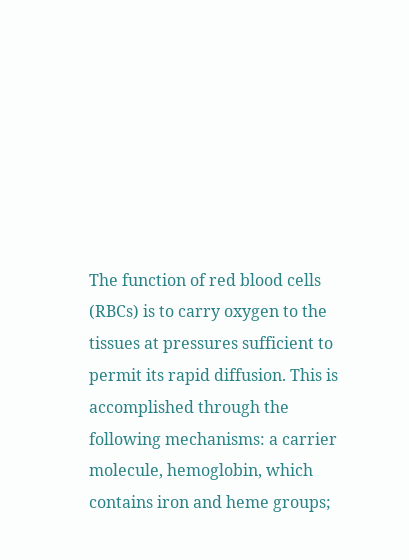The function of red blood cells (RBCs) is to carry oxygen to the tissues at pressures sufficient to permit its rapid diffusion. This is accomplished through the following mechanisms: a carrier molecule, hemoglobin, which contains iron and heme groups;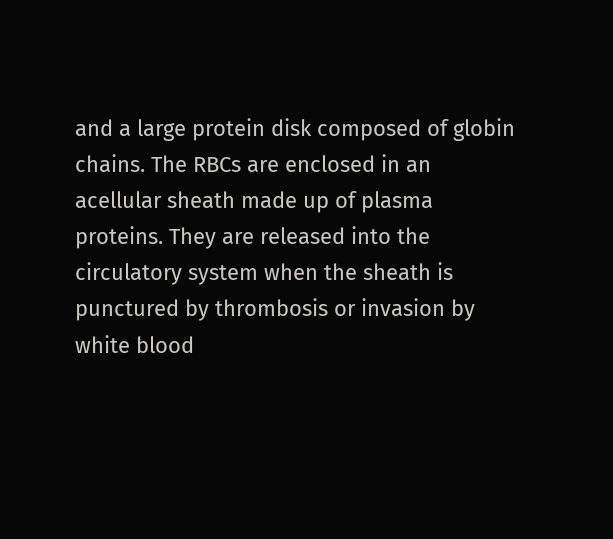and a large protein disk composed of globin chains. The RBCs are enclosed in an acellular sheath made up of plasma proteins. They are released into the circulatory system when the sheath is punctured by thrombosis or invasion by white blood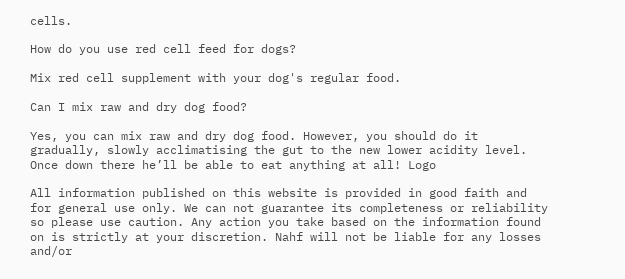cells.

How do you use red cell feed for dogs?

Mix red cell supplement with your dog's regular food.

Can I mix raw and dry dog food?

Yes, you can mix raw and dry dog food. However, you should do it gradually, slowly acclimatising the gut to the new lower acidity level. Once down there he’ll be able to eat anything at all! Logo

All information published on this website is provided in good faith and for general use only. We can not guarantee its completeness or reliability so please use caution. Any action you take based on the information found on is strictly at your discretion. Nahf will not be liable for any losses and/or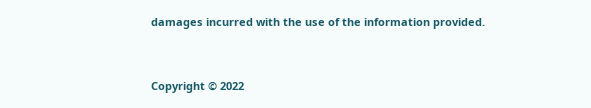damages incurred with the use of the information provided.



Copyright © 2022